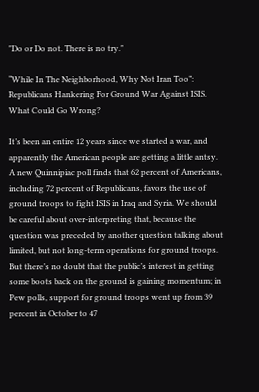"Do or Do not. There is no try."

“While In The Neighborhood, Why Not Iran Too”: Republicans Hankering For Ground War Against ISIS. What Could Go Wrong?

It’s been an entire 12 years since we started a war, and apparently the American people are getting a little antsy. A new Quinnipiac poll finds that 62 percent of Americans, including 72 percent of Republicans, favors the use of ground troops to fight ISIS in Iraq and Syria. We should be careful about over-interpreting that, because the question was preceded by another question talking about limited, but not long-term operations for ground troops. But there’s no doubt that the public’s interest in getting some boots back on the ground is gaining momentum; in Pew polls, support for ground troops went up from 39 percent in October to 47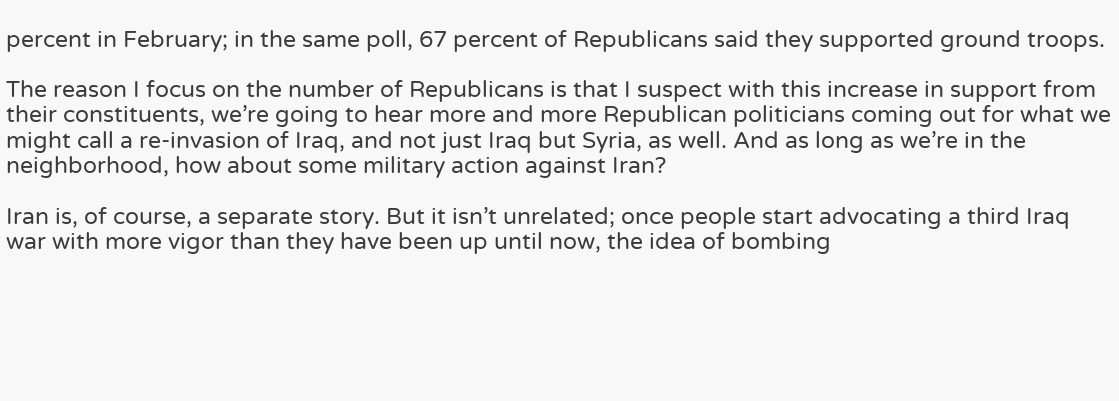percent in February; in the same poll, 67 percent of Republicans said they supported ground troops.

The reason I focus on the number of Republicans is that I suspect with this increase in support from their constituents, we’re going to hear more and more Republican politicians coming out for what we might call a re-invasion of Iraq, and not just Iraq but Syria, as well. And as long as we’re in the neighborhood, how about some military action against Iran?

Iran is, of course, a separate story. But it isn’t unrelated; once people start advocating a third Iraq war with more vigor than they have been up until now, the idea of bombing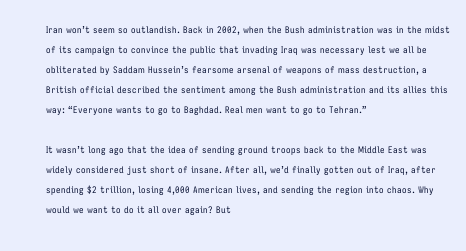Iran won’t seem so outlandish. Back in 2002, when the Bush administration was in the midst of its campaign to convince the public that invading Iraq was necessary lest we all be obliterated by Saddam Hussein’s fearsome arsenal of weapons of mass destruction, a British official described the sentiment among the Bush administration and its allies this way: “Everyone wants to go to Baghdad. Real men want to go to Tehran.”

It wasn’t long ago that the idea of sending ground troops back to the Middle East was widely considered just short of insane. After all, we’d finally gotten out of Iraq, after spending $2 trillion, losing 4,000 American lives, and sending the region into chaos. Why would we want to do it all over again? But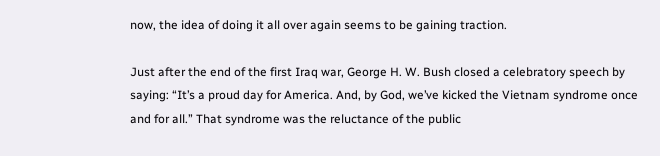now, the idea of doing it all over again seems to be gaining traction.

Just after the end of the first Iraq war, George H. W. Bush closed a celebratory speech by saying: “It’s a proud day for America. And, by God, we’ve kicked the Vietnam syndrome once and for all.” That syndrome was the reluctance of the public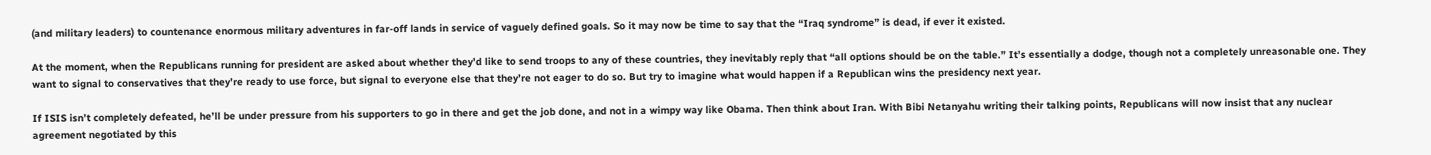(and military leaders) to countenance enormous military adventures in far-off lands in service of vaguely defined goals. So it may now be time to say that the “Iraq syndrome” is dead, if ever it existed.

At the moment, when the Republicans running for president are asked about whether they’d like to send troops to any of these countries, they inevitably reply that “all options should be on the table.” It’s essentially a dodge, though not a completely unreasonable one. They want to signal to conservatives that they’re ready to use force, but signal to everyone else that they’re not eager to do so. But try to imagine what would happen if a Republican wins the presidency next year.

If ISIS isn’t completely defeated, he’ll be under pressure from his supporters to go in there and get the job done, and not in a wimpy way like Obama. Then think about Iran. With Bibi Netanyahu writing their talking points, Republicans will now insist that any nuclear agreement negotiated by this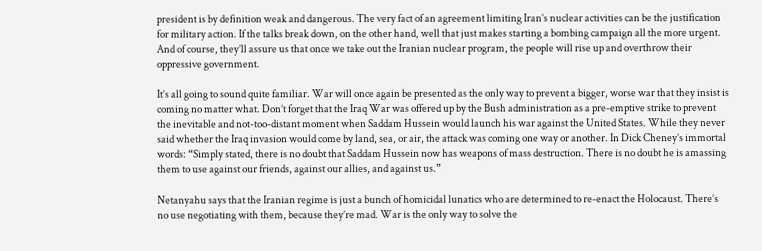president is by definition weak and dangerous. The very fact of an agreement limiting Iran’s nuclear activities can be the justification for military action. If the talks break down, on the other hand, well that just makes starting a bombing campaign all the more urgent. And of course, they’ll assure us that once we take out the Iranian nuclear program, the people will rise up and overthrow their oppressive government.

It’s all going to sound quite familiar. War will once again be presented as the only way to prevent a bigger, worse war that they insist is coming no matter what. Don’t forget that the Iraq War was offered up by the Bush administration as a pre-emptive strike to prevent the inevitable and not-too-distant moment when Saddam Hussein would launch his war against the United States. While they never said whether the Iraq invasion would come by land, sea, or air, the attack was coming one way or another. In Dick Cheney’s immortal words: “Simply stated, there is no doubt that Saddam Hussein now has weapons of mass destruction. There is no doubt he is amassing them to use against our friends, against our allies, and against us.”

Netanyahu says that the Iranian regime is just a bunch of homicidal lunatics who are determined to re-enact the Holocaust. There’s no use negotiating with them, because they’re mad. War is the only way to solve the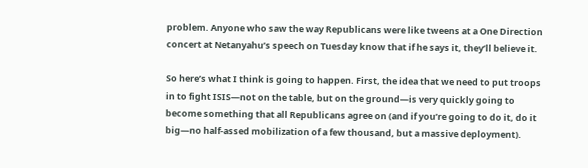problem. Anyone who saw the way Republicans were like tweens at a One Direction concert at Netanyahu’s speech on Tuesday know that if he says it, they’ll believe it.

So here’s what I think is going to happen. First, the idea that we need to put troops in to fight ISIS—not on the table, but on the ground—is very quickly going to become something that all Republicans agree on (and if you’re going to do it, do it big—no half-assed mobilization of a few thousand, but a massive deployment).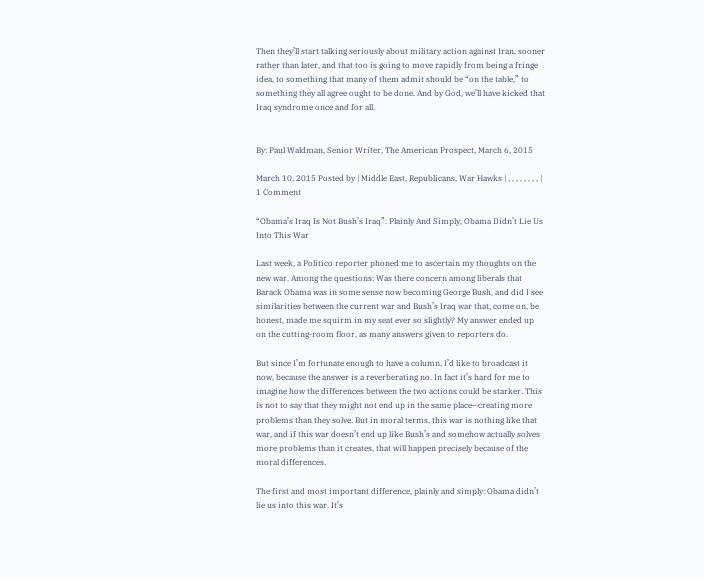Then they’ll start talking seriously about military action against Iran, sooner rather than later, and that too is going to move rapidly from being a fringe idea, to something that many of them admit should be “on the table,” to something they all agree ought to be done. And by God, we’ll have kicked that Iraq syndrome once and for all.


By: Paul Waldman, Senior Writer, The American Prospect, March 6, 2015

March 10, 2015 Posted by | Middle East, Republicans, War Hawks | , , , , , , , , | 1 Comment

“Obama’s Iraq Is Not Bush’s Iraq”: Plainly And Simply, Obama Didn’t Lie Us Into This War

Last week, a Politico reporter phoned me to ascertain my thoughts on the new war. Among the questions: Was there concern among liberals that Barack Obama was in some sense now becoming George Bush, and did I see similarities between the current war and Bush’s Iraq war that, come on, be honest, made me squirm in my seat ever so slightly? My answer ended up on the cutting-room floor, as many answers given to reporters do.

But since I’m fortunate enough to have a column, I’d like to broadcast it now, because the answer is a reverberating no. In fact it’s hard for me to imagine how the differences between the two actions could be starker. This is not to say that they might not end up in the same place—creating more problems than they solve. But in moral terms, this war is nothing like that war, and if this war doesn’t end up like Bush’s and somehow actually solves more problems than it creates, that will happen precisely because of the moral differences.

The first and most important difference, plainly and simply: Obama didn’t lie us into this war. It’s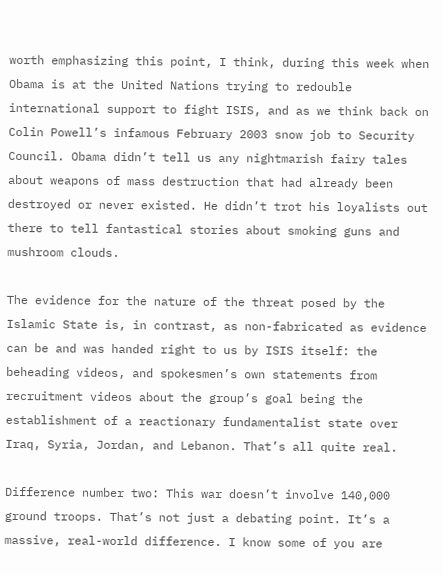worth emphasizing this point, I think, during this week when Obama is at the United Nations trying to redouble international support to fight ISIS, and as we think back on Colin Powell’s infamous February 2003 snow job to Security Council. Obama didn’t tell us any nightmarish fairy tales about weapons of mass destruction that had already been destroyed or never existed. He didn’t trot his loyalists out there to tell fantastical stories about smoking guns and mushroom clouds.

The evidence for the nature of the threat posed by the Islamic State is, in contrast, as non-fabricated as evidence can be and was handed right to us by ISIS itself: the beheading videos, and spokesmen’s own statements from recruitment videos about the group’s goal being the establishment of a reactionary fundamentalist state over Iraq, Syria, Jordan, and Lebanon. That’s all quite real.

Difference number two: This war doesn’t involve 140,000 ground troops. That’s not just a debating point. It’s a massive, real-world difference. I know some of you are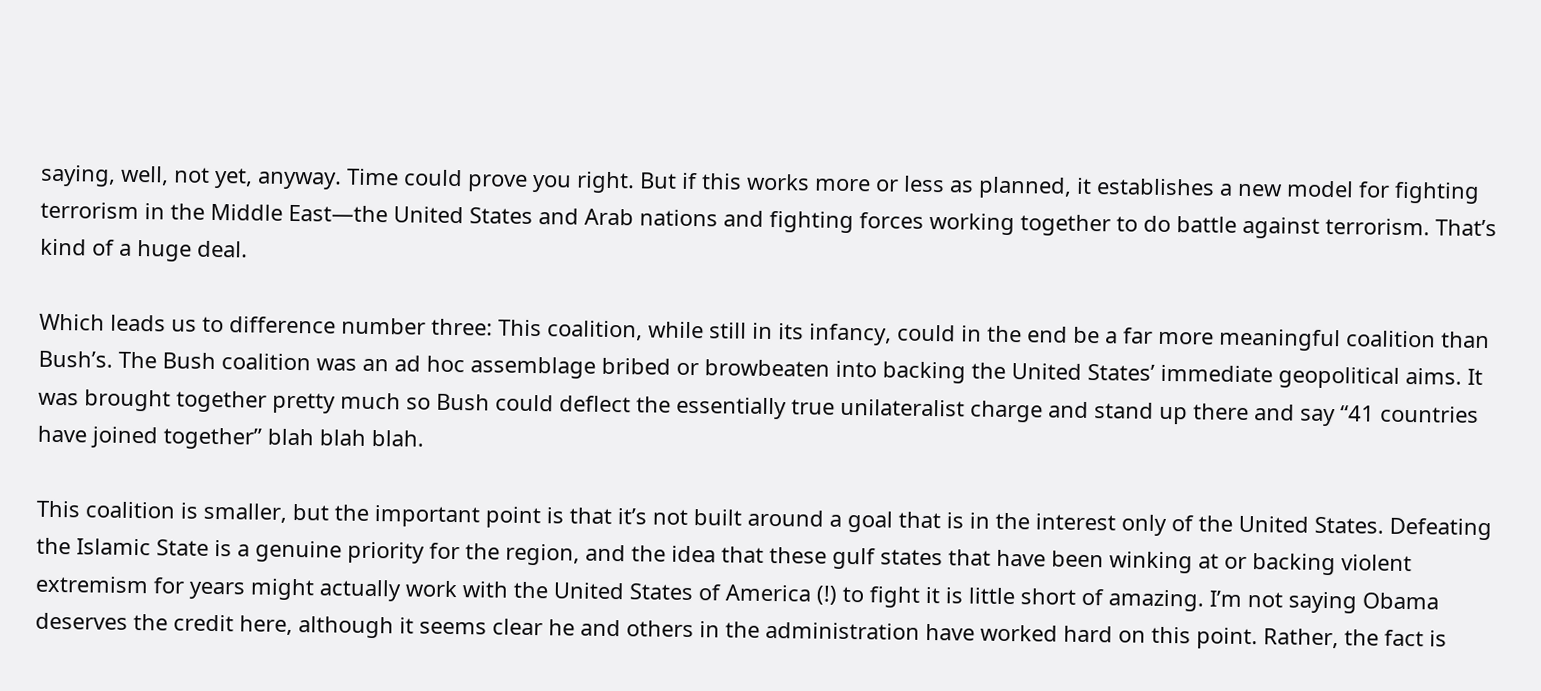saying, well, not yet, anyway. Time could prove you right. But if this works more or less as planned, it establishes a new model for fighting terrorism in the Middle East—the United States and Arab nations and fighting forces working together to do battle against terrorism. That’s kind of a huge deal.

Which leads us to difference number three: This coalition, while still in its infancy, could in the end be a far more meaningful coalition than Bush’s. The Bush coalition was an ad hoc assemblage bribed or browbeaten into backing the United States’ immediate geopolitical aims. It was brought together pretty much so Bush could deflect the essentially true unilateralist charge and stand up there and say “41 countries have joined together” blah blah blah.

This coalition is smaller, but the important point is that it’s not built around a goal that is in the interest only of the United States. Defeating the Islamic State is a genuine priority for the region, and the idea that these gulf states that have been winking at or backing violent extremism for years might actually work with the United States of America (!) to fight it is little short of amazing. I’m not saying Obama deserves the credit here, although it seems clear he and others in the administration have worked hard on this point. Rather, the fact is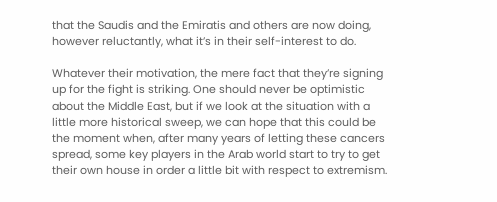that the Saudis and the Emiratis and others are now doing, however reluctantly, what it’s in their self-interest to do.

Whatever their motivation, the mere fact that they’re signing up for the fight is striking. One should never be optimistic about the Middle East, but if we look at the situation with a little more historical sweep, we can hope that this could be the moment when, after many years of letting these cancers spread, some key players in the Arab world start to try to get their own house in order a little bit with respect to extremism.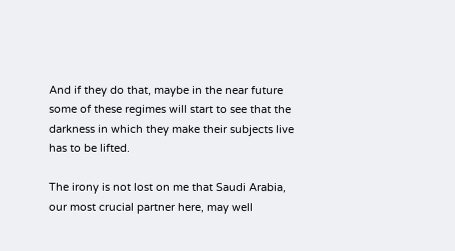And if they do that, maybe in the near future some of these regimes will start to see that the darkness in which they make their subjects live has to be lifted.

The irony is not lost on me that Saudi Arabia, our most crucial partner here, may well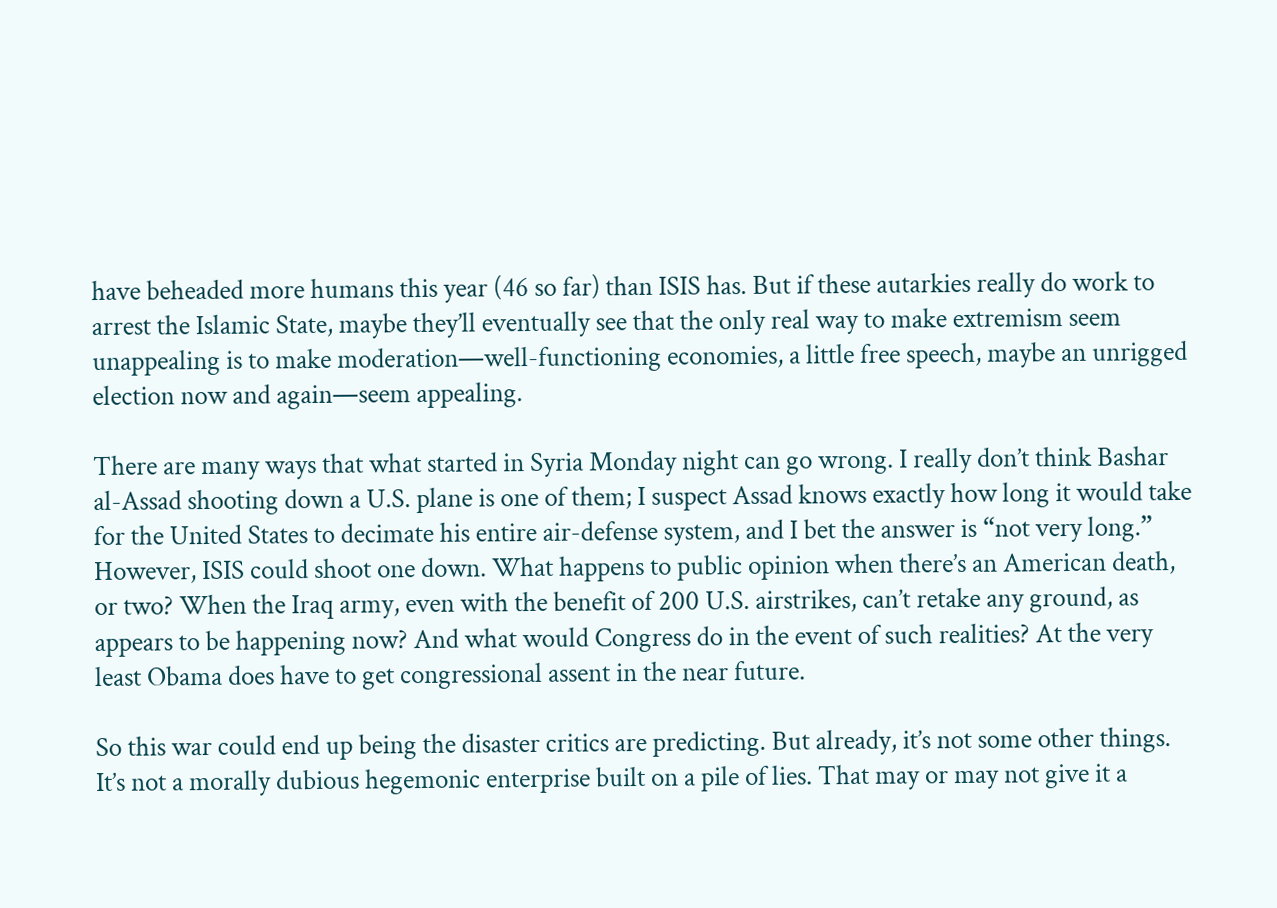have beheaded more humans this year (46 so far) than ISIS has. But if these autarkies really do work to arrest the Islamic State, maybe they’ll eventually see that the only real way to make extremism seem unappealing is to make moderation—well-functioning economies, a little free speech, maybe an unrigged election now and again—seem appealing.

There are many ways that what started in Syria Monday night can go wrong. I really don’t think Bashar al-Assad shooting down a U.S. plane is one of them; I suspect Assad knows exactly how long it would take for the United States to decimate his entire air-defense system, and I bet the answer is “not very long.” However, ISIS could shoot one down. What happens to public opinion when there’s an American death, or two? When the Iraq army, even with the benefit of 200 U.S. airstrikes, can’t retake any ground, as appears to be happening now? And what would Congress do in the event of such realities? At the very least Obama does have to get congressional assent in the near future.

So this war could end up being the disaster critics are predicting. But already, it’s not some other things. It’s not a morally dubious hegemonic enterprise built on a pile of lies. That may or may not give it a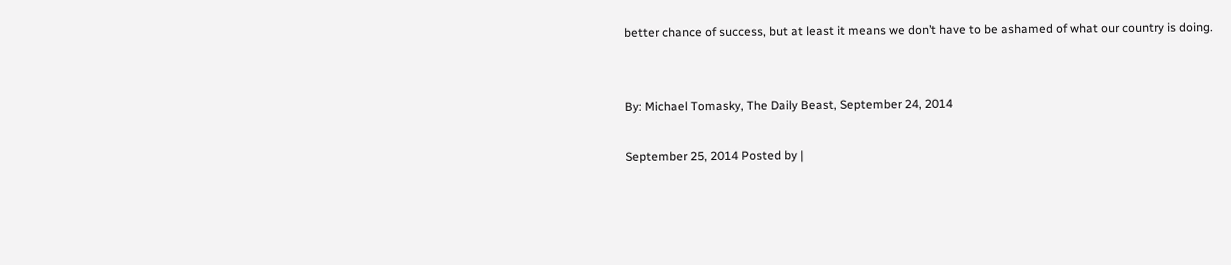better chance of success, but at least it means we don’t have to be ashamed of what our country is doing.


By: Michael Tomasky, The Daily Beast, September 24, 2014

September 25, 2014 Posted by |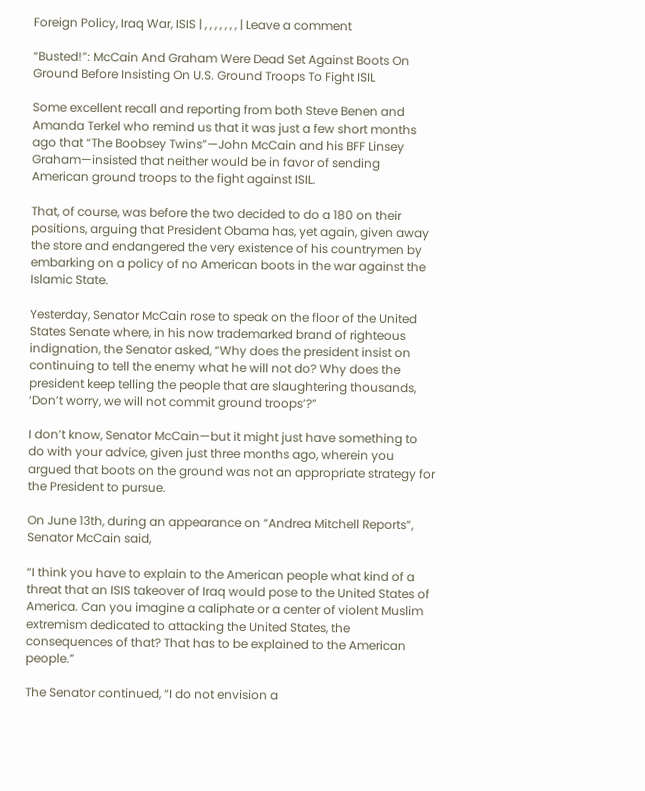Foreign Policy, Iraq War, ISIS | , , , , , , , | Leave a comment

“Busted!”: McCain And Graham Were Dead Set Against Boots On Ground Before Insisting On U.S. Ground Troops To Fight ISIL

Some excellent recall and reporting from both Steve Benen and Amanda Terkel who remind us that it was just a few short months ago that “The Boobsey Twins”—John McCain and his BFF Linsey Graham—insisted that neither would be in favor of sending American ground troops to the fight against ISIL.

That, of course, was before the two decided to do a 180 on their positions, arguing that President Obama has, yet again, given away the store and endangered the very existence of his countrymen by embarking on a policy of no American boots in the war against the Islamic State.

Yesterday, Senator McCain rose to speak on the floor of the United States Senate where, in his now trademarked brand of righteous indignation, the Senator asked, “Why does the president insist on continuing to tell the enemy what he will not do? Why does the president keep telling the people that are slaughtering thousands, ‘Don’t worry, we will not commit ground troops’?”

I don’t know, Senator McCain—but it might just have something to do with your advice, given just three months ago, wherein you argued that boots on the ground was not an appropriate strategy for the President to pursue.

On June 13th, during an appearance on “Andrea Mitchell Reports”, Senator McCain said,

“I think you have to explain to the American people what kind of a threat that an ISIS takeover of Iraq would pose to the United States of America. Can you imagine a caliphate or a center of violent Muslim extremism dedicated to attacking the United States, the consequences of that? That has to be explained to the American people.”

The Senator continued, “I do not envision a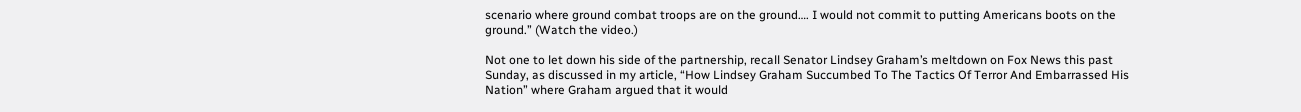scenario where ground combat troops are on the ground…. I would not commit to putting Americans boots on the ground.” (Watch the video.)

Not one to let down his side of the partnership, recall Senator Lindsey Graham’s meltdown on Fox News this past Sunday, as discussed in my article, “How Lindsey Graham Succumbed To The Tactics Of Terror And Embarrassed His Nation” where Graham argued that it would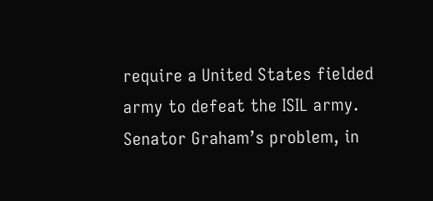require a United States fielded army to defeat the ISIL army.  Senator Graham’s problem, in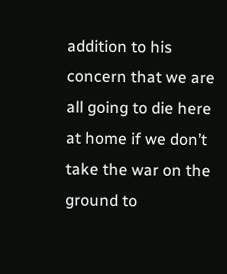addition to his concern that we are all going to die here at home if we don’t take the war on the ground to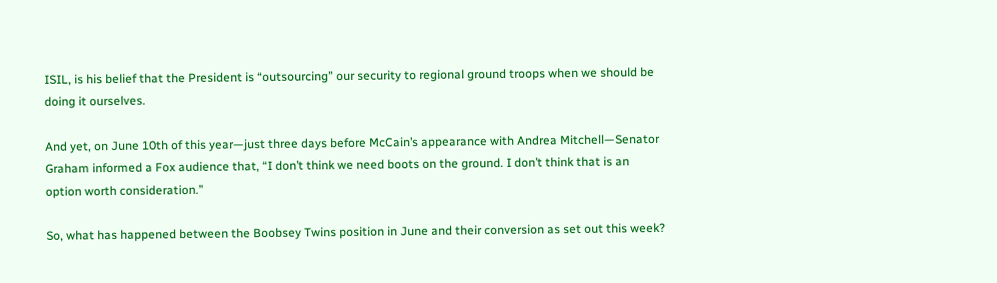ISIL, is his belief that the President is “outsourcing” our security to regional ground troops when we should be doing it ourselves.

And yet, on June 10th of this year—just three days before McCain’s appearance with Andrea Mitchell—Senator Graham informed a Fox audience that, “I don’t think we need boots on the ground. I don’t think that is an option worth consideration.”

So, what has happened between the Boobsey Twins position in June and their conversion as set out this week?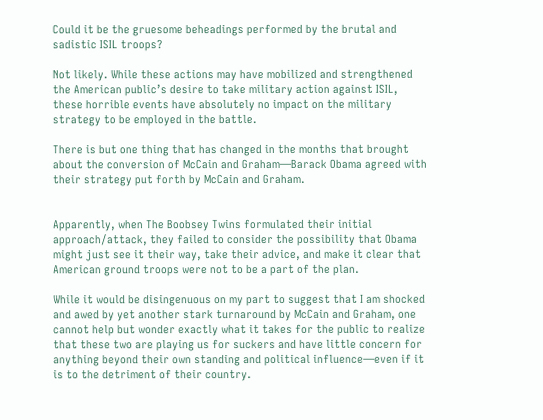Could it be the gruesome beheadings performed by the brutal and sadistic ISIL troops?

Not likely. While these actions may have mobilized and strengthened the American public’s desire to take military action against ISIL, these horrible events have absolutely no impact on the military strategy to be employed in the battle.

There is but one thing that has changed in the months that brought about the conversion of McCain and Graham—Barack Obama agreed with their strategy put forth by McCain and Graham.


Apparently, when The Boobsey Twins formulated their initial approach/attack, they failed to consider the possibility that Obama might just see it their way, take their advice, and make it clear that American ground troops were not to be a part of the plan.

While it would be disingenuous on my part to suggest that I am shocked and awed by yet another stark turnaround by McCain and Graham, one cannot help but wonder exactly what it takes for the public to realize that these two are playing us for suckers and have little concern for anything beyond their own standing and political influence—even if it is to the detriment of their country.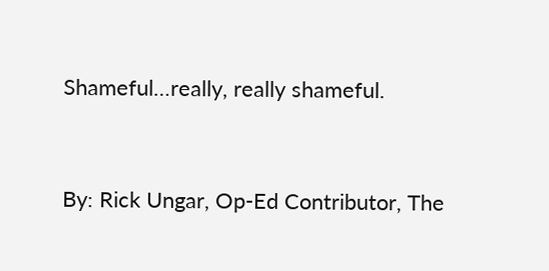Shameful…really, really shameful.


By: Rick Ungar, Op-Ed Contributor, The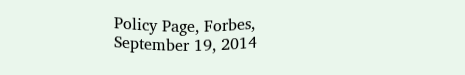Policy Page, Forbes, September 19, 2014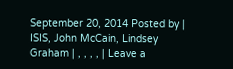September 20, 2014 Posted by | ISIS, John McCain, Lindsey Graham | , , , , | Leave a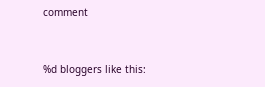comment


%d bloggers like this: